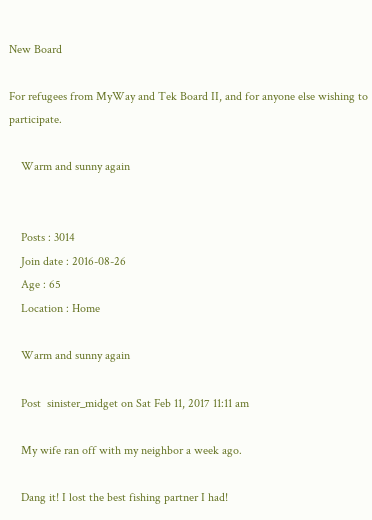New Board

For refugees from MyWay and Tek Board II, and for anyone else wishing to participate.

    Warm and sunny again


    Posts : 3014
    Join date : 2016-08-26
    Age : 65
    Location : Home

    Warm and sunny again

    Post  sinister_midget on Sat Feb 11, 2017 11:11 am

    My wife ran off with my neighbor a week ago.

    Dang it! I lost the best fishing partner I had!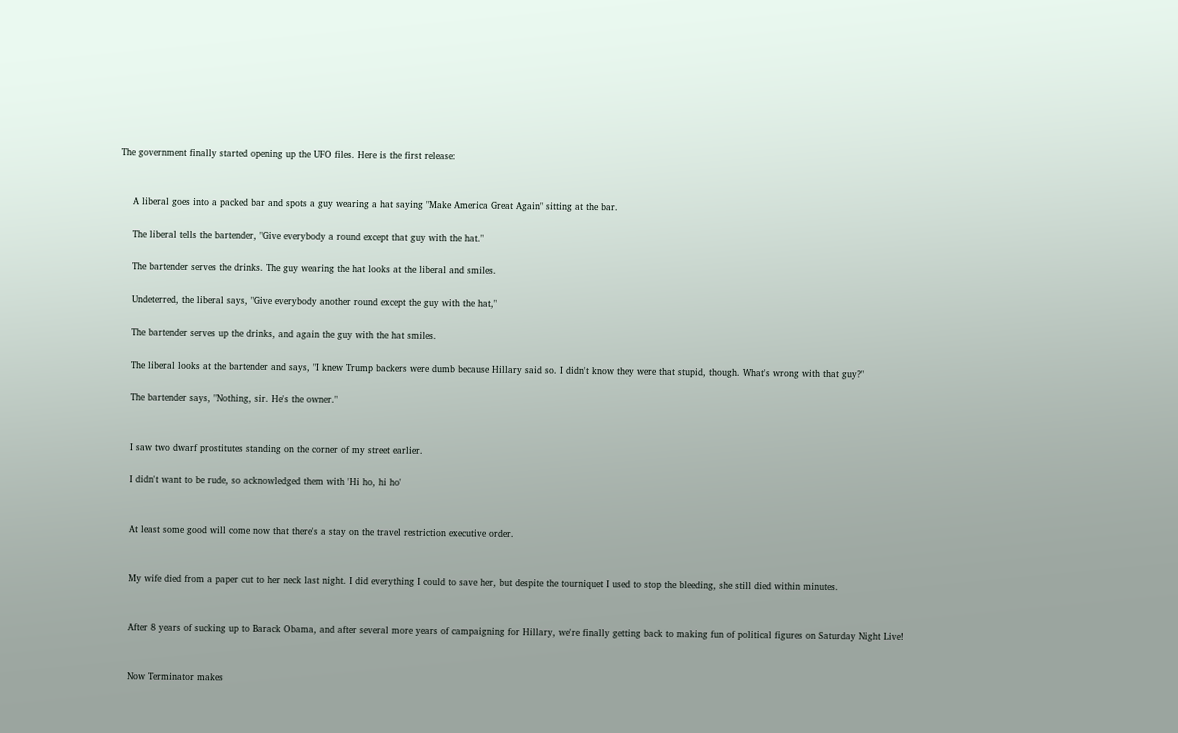The government finally started opening up the UFO files. Here is the first release:


    A liberal goes into a packed bar and spots a guy wearing a hat saying "Make America Great Again" sitting at the bar.

    The liberal tells the bartender, "Give everybody a round except that guy with the hat."

    The bartender serves the drinks. The guy wearing the hat looks at the liberal and smiles.

    Undeterred, the liberal says, "Give everybody another round except the guy with the hat,"

    The bartender serves up the drinks, and again the guy with the hat smiles.

    The liberal looks at the bartender and says, "I knew Trump backers were dumb because Hillary said so. I didn't know they were that stupid, though. What's wrong with that guy?"

    The bartender says, "Nothing, sir. He's the owner."


    I saw two dwarf prostitutes standing on the corner of my street earlier.

    I didn't want to be rude, so acknowledged them with 'Hi ho, hi ho'


    At least some good will come now that there's a stay on the travel restriction executive order.


    My wife died from a paper cut to her neck last night. I did everything I could to save her, but despite the tourniquet I used to stop the bleeding, she still died within minutes.


    After 8 years of sucking up to Barack Obama, and after several more years of campaigning for Hillary, we're finally getting back to making fun of political figures on Saturday Night Live!


    Now Terminator makes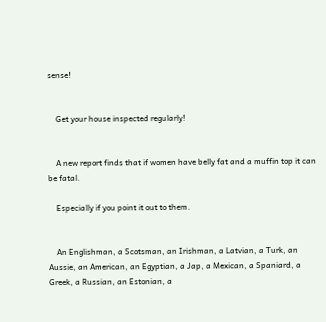sense!


    Get your house inspected regularly!


    A new report finds that if women have belly fat and a muffin top it can be fatal.

    Especially if you point it out to them.


    An Englishman, a Scotsman, an Irishman, a Latvian, a Turk, an Aussie, an American, an Egyptian, a Jap, a Mexican, a Spaniard, a Greek, a Russian, an Estonian, a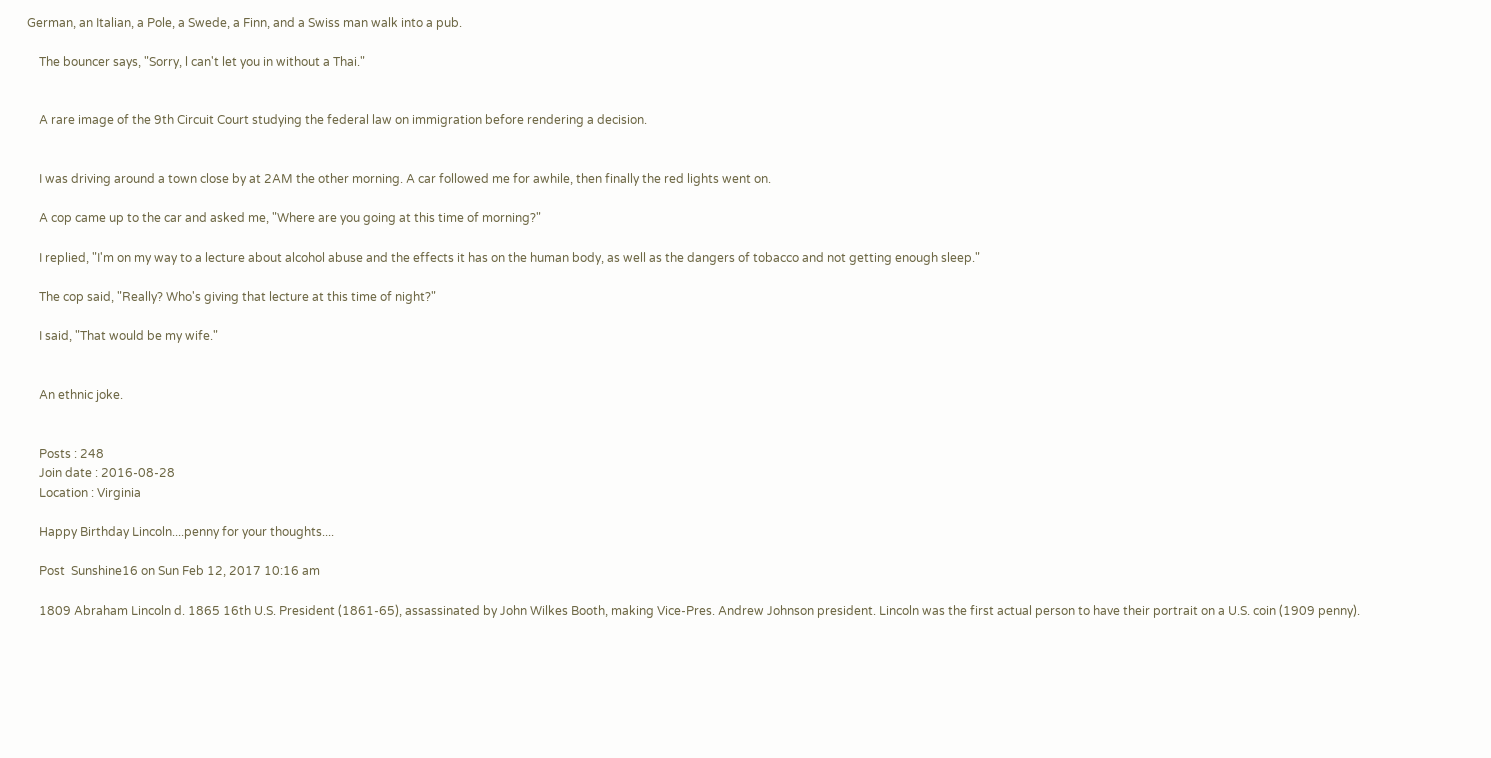German, an Italian, a Pole, a Swede, a Finn, and a Swiss man walk into a pub.

    The bouncer says, "Sorry, l can't let you in without a Thai."


    A rare image of the 9th Circuit Court studying the federal law on immigration before rendering a decision.


    I was driving around a town close by at 2AM the other morning. A car followed me for awhile, then finally the red lights went on.

    A cop came up to the car and asked me, "Where are you going at this time of morning?"

    I replied, "I'm on my way to a lecture about alcohol abuse and the effects it has on the human body, as well as the dangers of tobacco and not getting enough sleep."

    The cop said, "Really? Who's giving that lecture at this time of night?"

    I said, "That would be my wife."


    An ethnic joke.


    Posts : 248
    Join date : 2016-08-28
    Location : Virginia

    Happy Birthday Lincoln....penny for your thoughts....

    Post  Sunshine16 on Sun Feb 12, 2017 10:16 am

    1809 Abraham Lincoln d. 1865 16th U.S. President (1861-65), assassinated by John Wilkes Booth, making Vice-Pres. Andrew Johnson president. Lincoln was the first actual person to have their portrait on a U.S. coin (1909 penny).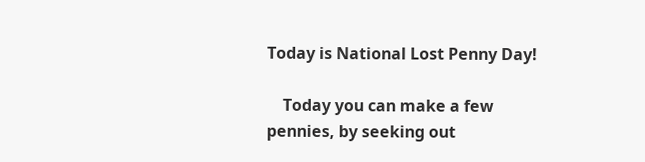Today is National Lost Penny Day!

    Today you can make a few pennies, by seeking out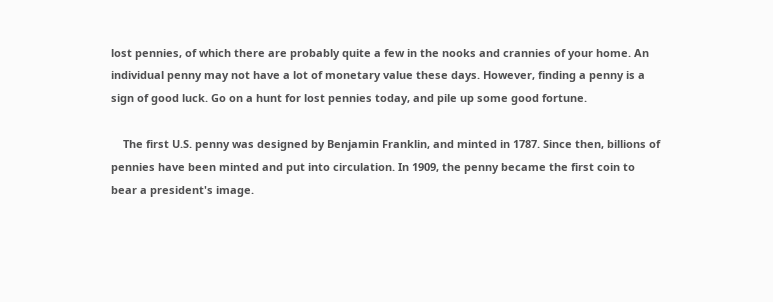lost pennies, of which there are probably quite a few in the nooks and crannies of your home. An individual penny may not have a lot of monetary value these days. However, finding a penny is a sign of good luck. Go on a hunt for lost pennies today, and pile up some good fortune.

    The first U.S. penny was designed by Benjamin Franklin, and minted in 1787. Since then, billions of pennies have been minted and put into circulation. In 1909, the penny became the first coin to bear a president's image.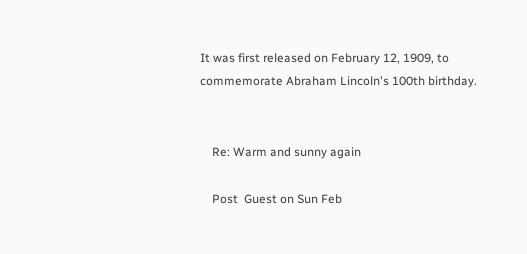It was first released on February 12, 1909, to commemorate Abraham Lincoln's 100th birthday.


    Re: Warm and sunny again

    Post  Guest on Sun Feb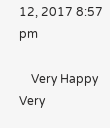12, 2017 8:57 pm

    Very Happy Very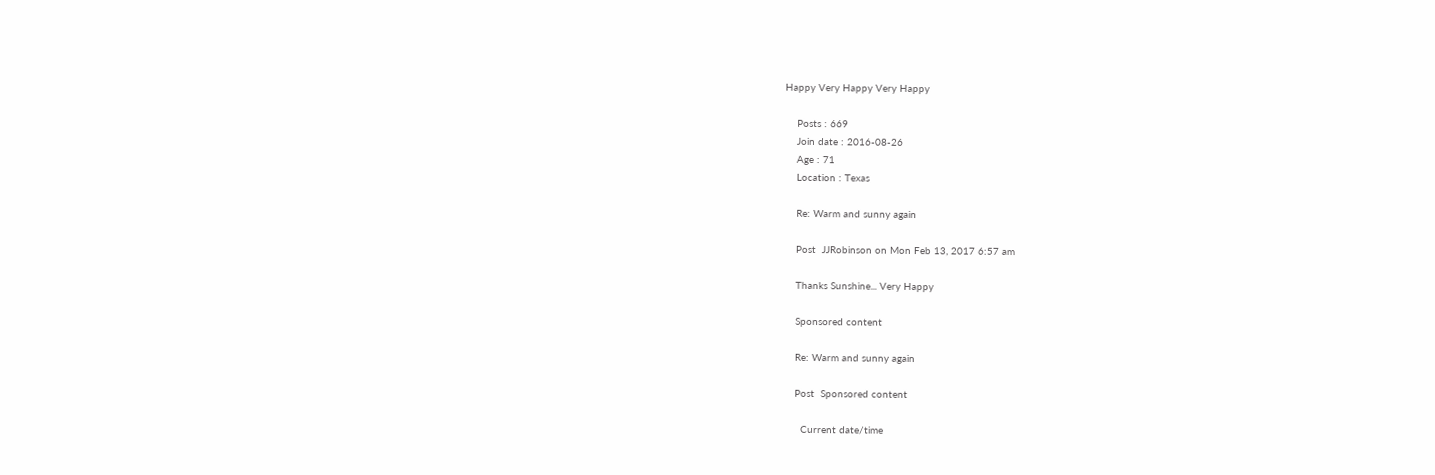Happy Very Happy Very Happy

    Posts : 669
    Join date : 2016-08-26
    Age : 71
    Location : Texas

    Re: Warm and sunny again

    Post  JJRobinson on Mon Feb 13, 2017 6:57 am

    Thanks Sunshine... Very Happy

    Sponsored content

    Re: Warm and sunny again

    Post  Sponsored content

      Current date/time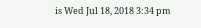is Wed Jul 18, 2018 3:34 pm